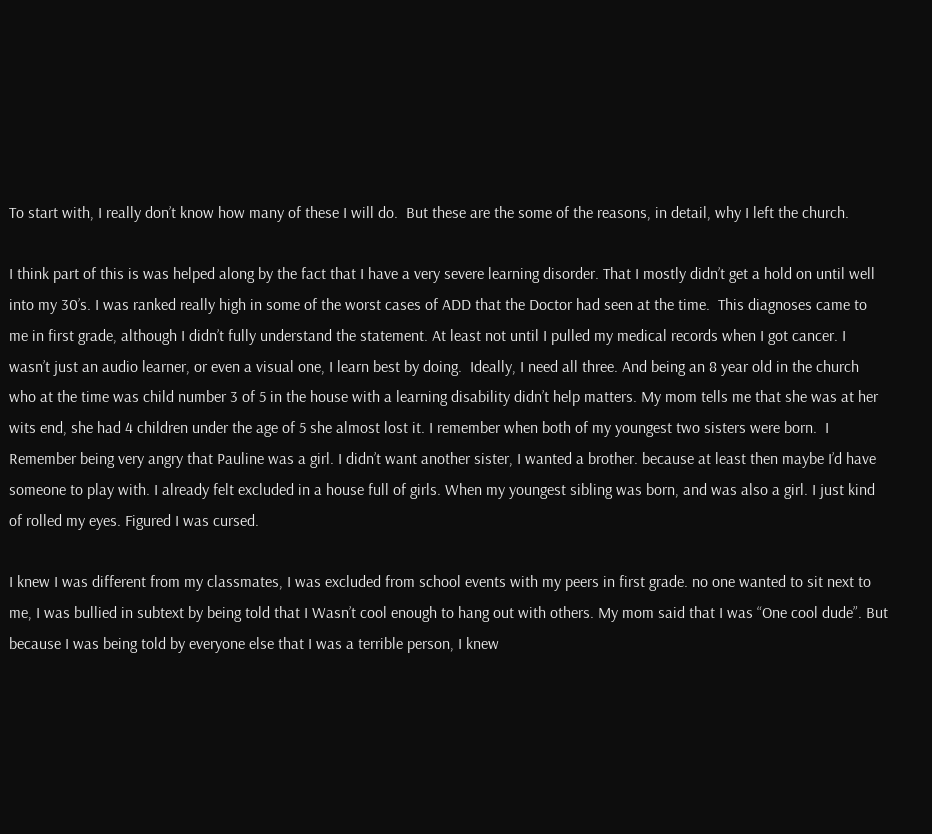To start with, I really don’t know how many of these I will do.  But these are the some of the reasons, in detail, why I left the church.

I think part of this is was helped along by the fact that I have a very severe learning disorder. That I mostly didn’t get a hold on until well into my 30’s. I was ranked really high in some of the worst cases of ADD that the Doctor had seen at the time.  This diagnoses came to me in first grade, although I didn’t fully understand the statement. At least not until I pulled my medical records when I got cancer. I wasn’t just an audio learner, or even a visual one, I learn best by doing.  Ideally, I need all three. And being an 8 year old in the church who at the time was child number 3 of 5 in the house with a learning disability didn’t help matters. My mom tells me that she was at her wits end, she had 4 children under the age of 5 she almost lost it. I remember when both of my youngest two sisters were born.  I Remember being very angry that Pauline was a girl. I didn’t want another sister, I wanted a brother. because at least then maybe I’d have someone to play with. I already felt excluded in a house full of girls. When my youngest sibling was born, and was also a girl. I just kind of rolled my eyes. Figured I was cursed.

I knew I was different from my classmates, I was excluded from school events with my peers in first grade. no one wanted to sit next to me, I was bullied in subtext by being told that I Wasn’t cool enough to hang out with others. My mom said that I was “One cool dude”. But because I was being told by everyone else that I was a terrible person, I knew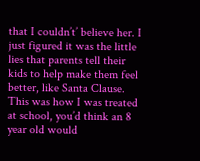that I couldn’t’ believe her. I just figured it was the little lies that parents tell their kids to help make them feel better, like Santa Clause. This was how I was treated at school, you’d think an 8 year old would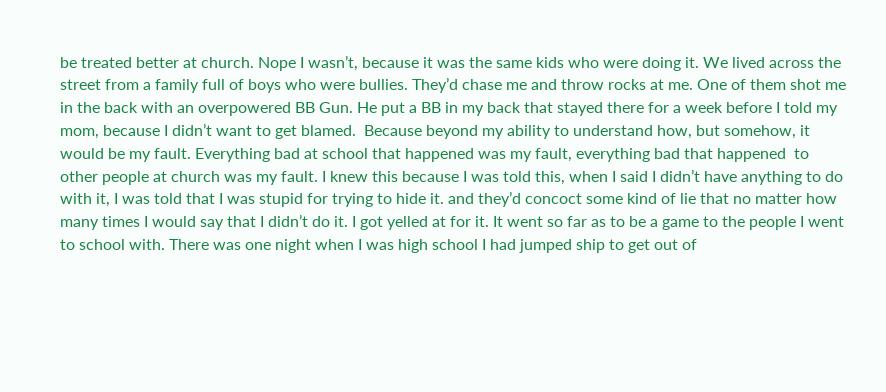be treated better at church. Nope I wasn’t, because it was the same kids who were doing it. We lived across the street from a family full of boys who were bullies. They’d chase me and throw rocks at me. One of them shot me in the back with an overpowered BB Gun. He put a BB in my back that stayed there for a week before I told my mom, because I didn’t want to get blamed.  Because beyond my ability to understand how, but somehow, it would be my fault. Everything bad at school that happened was my fault, everything bad that happened  to other people at church was my fault. I knew this because I was told this, when I said I didn’t have anything to do with it, I was told that I was stupid for trying to hide it. and they’d concoct some kind of lie that no matter how many times I would say that I didn’t do it. I got yelled at for it. It went so far as to be a game to the people I went to school with. There was one night when I was high school I had jumped ship to get out of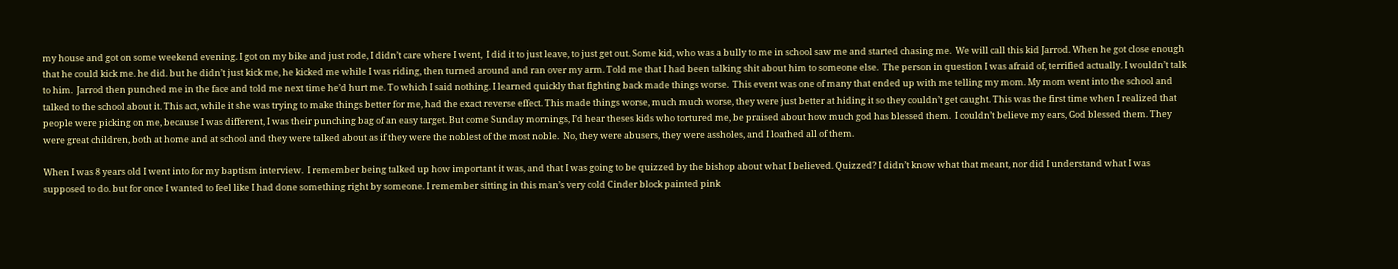my house and got on some weekend evening. I got on my bike and just rode, I didn’t care where I went,  I did it to just leave, to just get out. Some kid, who was a bully to me in school saw me and started chasing me.  We will call this kid Jarrod. When he got close enough that he could kick me. he did. but he didn’t just kick me, he kicked me while I was riding, then turned around and ran over my arm. Told me that I had been talking shit about him to someone else.  The person in question I was afraid of, terrified actually. I wouldn’t talk to him.  Jarrod then punched me in the face and told me next time he’d hurt me. To which I said nothing. I learned quickly that fighting back made things worse.  This event was one of many that ended up with me telling my mom. My mom went into the school and talked to the school about it. This act, while it she was trying to make things better for me, had the exact reverse effect. This made things worse, much much worse, they were just better at hiding it so they couldn’t get caught. This was the first time when I realized that people were picking on me, because I was different, I was their punching bag of an easy target. But come Sunday mornings, I’d hear theses kids who tortured me, be praised about how much god has blessed them.  I couldn’t believe my ears, God blessed them. They were great children, both at home and at school and they were talked about as if they were the noblest of the most noble.  No, they were abusers, they were assholes, and I loathed all of them.

When I was 8 years old I went into for my baptism interview.  I remember being talked up how important it was, and that I was going to be quizzed by the bishop about what I believed. Quizzed? I didn’t know what that meant, nor did I understand what I was supposed to do. but for once I wanted to feel like I had done something right by someone. I remember sitting in this man’s very cold Cinder block painted pink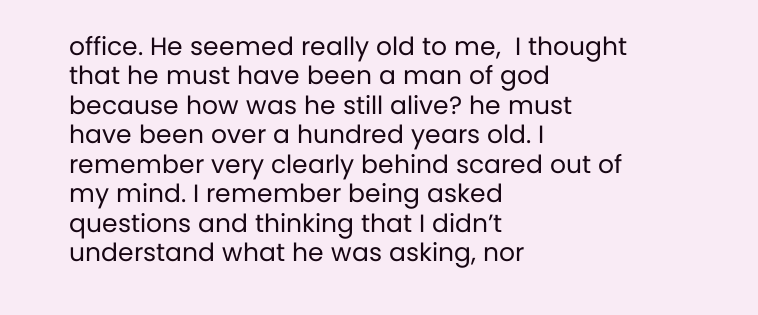office. He seemed really old to me,  I thought that he must have been a man of god because how was he still alive? he must have been over a hundred years old. I remember very clearly behind scared out of my mind. I remember being asked questions and thinking that I didn’t understand what he was asking, nor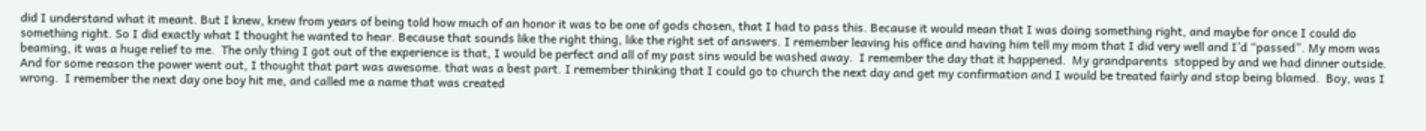did I understand what it meant. But I knew, knew from years of being told how much of an honor it was to be one of gods chosen, that I had to pass this. Because it would mean that I was doing something right, and maybe for once I could do something right. So I did exactly what I thought he wanted to hear. Because that sounds like the right thing, like the right set of answers. I remember leaving his office and having him tell my mom that I did very well and I’d “passed”. My mom was beaming, it was a huge relief to me.  The only thing I got out of the experience is that, I would be perfect and all of my past sins would be washed away.  I remember the day that it happened.  My grandparents  stopped by and we had dinner outside.  And for some reason the power went out, I thought that part was awesome. that was a best part. I remember thinking that I could go to church the next day and get my confirmation and I would be treated fairly and stop being blamed.  Boy, was I wrong.  I remember the next day one boy hit me, and called me a name that was created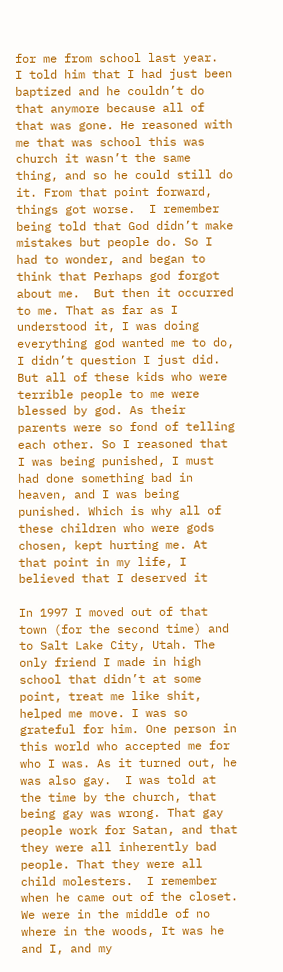for me from school last year.  I told him that I had just been baptized and he couldn’t do that anymore because all of that was gone. He reasoned with me that was school this was church it wasn’t the same thing, and so he could still do it. From that point forward, things got worse.  I remember being told that God didn’t make mistakes but people do. So I had to wonder, and began to think that Perhaps god forgot about me.  But then it occurred to me. That as far as I understood it, I was doing everything god wanted me to do, I didn’t question I just did.  But all of these kids who were terrible people to me were blessed by god. As their parents were so fond of telling each other. So I reasoned that I was being punished, I must had done something bad in heaven, and I was being punished. Which is why all of these children who were gods chosen, kept hurting me. At that point in my life, I believed that I deserved it

In 1997 I moved out of that town (for the second time) and to Salt Lake City, Utah. The only friend I made in high school that didn’t at some point, treat me like shit, helped me move. I was so grateful for him. One person in this world who accepted me for who I was. As it turned out, he was also gay.  I was told at the time by the church, that being gay was wrong. That gay people work for Satan, and that they were all inherently bad people. That they were all child molesters.  I remember when he came out of the closet. We were in the middle of no where in the woods, It was he and I, and my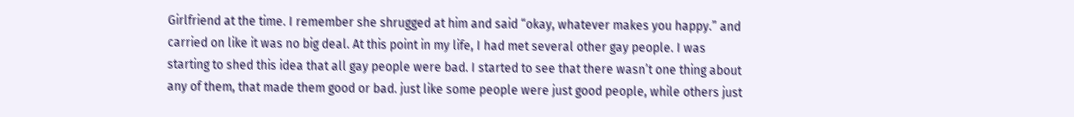Girlfriend at the time. I remember she shrugged at him and said “okay, whatever makes you happy.” and carried on like it was no big deal. At this point in my life, I had met several other gay people. I was starting to shed this idea that all gay people were bad. I started to see that there wasn’t one thing about any of them, that made them good or bad. just like some people were just good people, while others just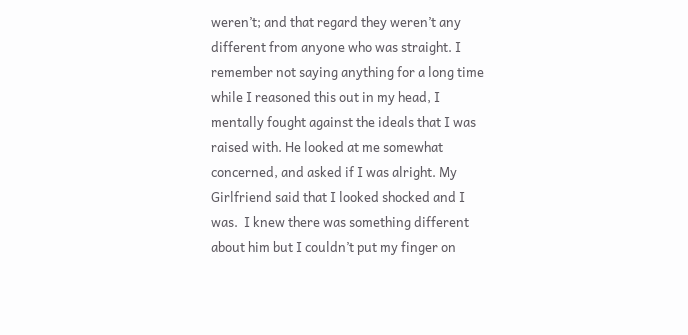weren’t; and that regard they weren’t any different from anyone who was straight. I remember not saying anything for a long time while I reasoned this out in my head, I mentally fought against the ideals that I was raised with. He looked at me somewhat concerned, and asked if I was alright. My Girlfriend said that I looked shocked and I was.  I knew there was something different about him but I couldn’t put my finger on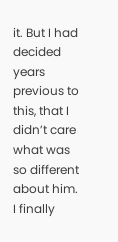it. But I had decided years previous to this, that I didn’t care what was so different about him. I finally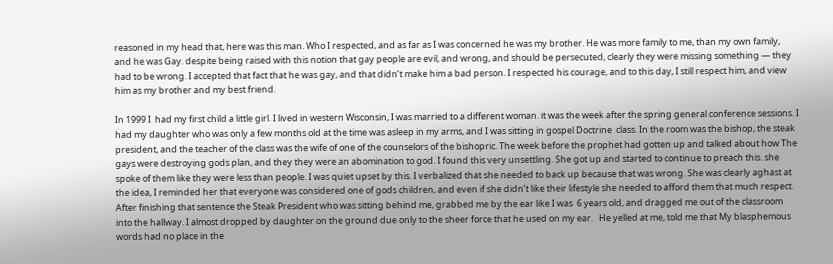reasoned in my head that, here was this man. Who I respected, and as far as I was concerned he was my brother. He was more family to me, than my own family, and he was Gay. despite being raised with this notion that gay people are evil, and wrong, and should be persecuted, clearly they were missing something — they had to be wrong. I accepted that fact that he was gay, and that didn’t make him a bad person. I respected his courage, and to this day, I still respect him, and view him as my brother and my best friend.

In 1999 I  had my first child a little girl. I lived in western Wisconsin, I was married to a different woman. it was the week after the spring general conference sessions. I had my daughter who was only a few months old at the time was asleep in my arms, and I was sitting in gospel Doctrine  class. In the room was the bishop, the steak president, and the teacher of the class was the wife of one of the counselors of the bishopric. The week before the prophet had gotten up and talked about how The gays were destroying gods plan, and they they were an abomination to god. I found this very unsettling. She got up and started to continue to preach this. she spoke of them like they were less than people. I was quiet upset by this. I verbalized that she needed to back up because that was wrong. She was clearly aghast at the idea, I reminded her that everyone was considered one of gods children, and even if she didn’t like their lifestyle she needed to afford them that much respect. After finishing that sentence the Steak President who was sitting behind me, grabbed me by the ear like I was  6 years old, and dragged me out of the classroom into the hallway. I almost dropped by daughter on the ground due only to the sheer force that he used on my ear.   He yelled at me, told me that My blasphemous words had no place in the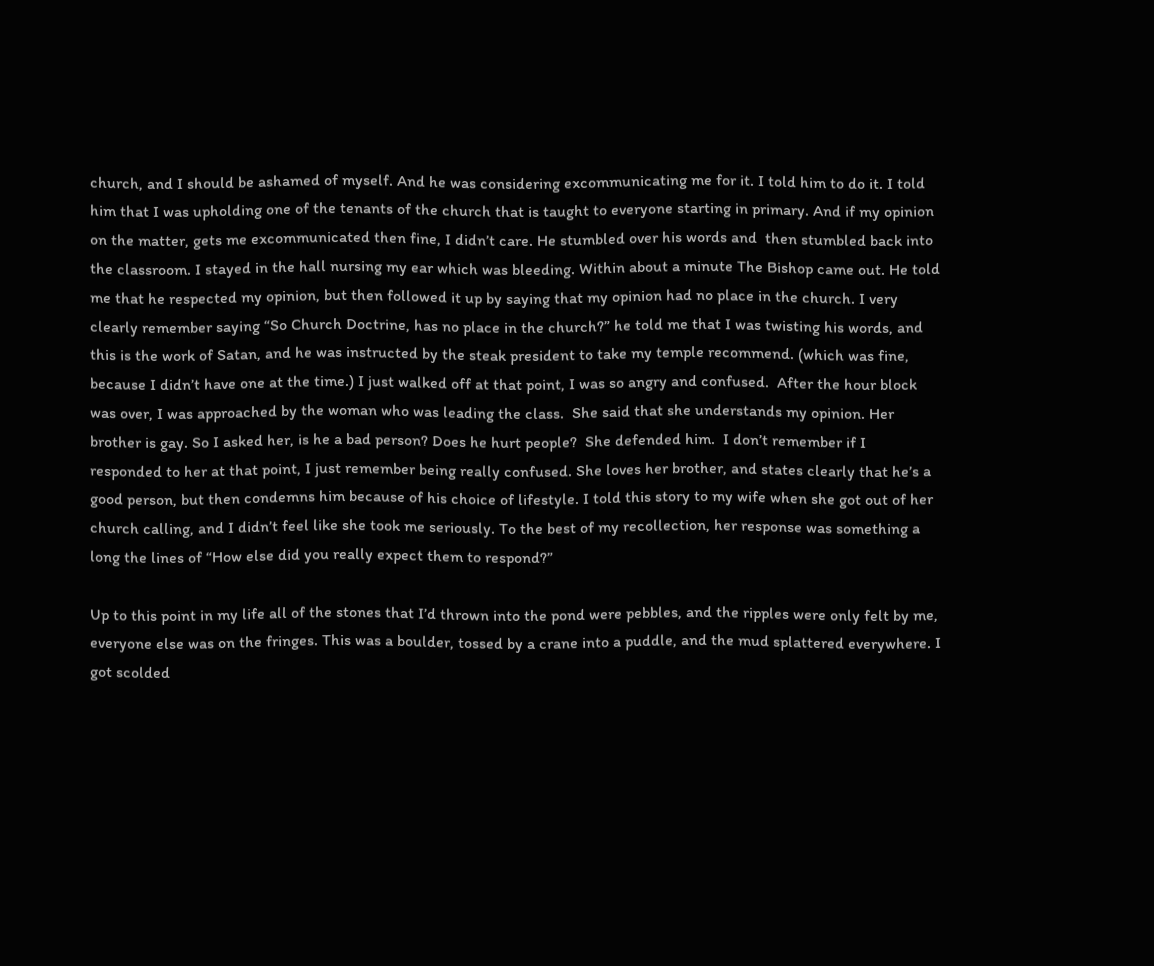church, and I should be ashamed of myself. And he was considering excommunicating me for it. I told him to do it. I told him that I was upholding one of the tenants of the church that is taught to everyone starting in primary. And if my opinion on the matter, gets me excommunicated then fine, I didn’t care. He stumbled over his words and  then stumbled back into the classroom. I stayed in the hall nursing my ear which was bleeding. Within about a minute The Bishop came out. He told me that he respected my opinion, but then followed it up by saying that my opinion had no place in the church. I very clearly remember saying “So Church Doctrine, has no place in the church?” he told me that I was twisting his words, and this is the work of Satan, and he was instructed by the steak president to take my temple recommend. (which was fine, because I didn’t have one at the time.) I just walked off at that point, I was so angry and confused.  After the hour block was over, I was approached by the woman who was leading the class.  She said that she understands my opinion. Her brother is gay. So I asked her, is he a bad person? Does he hurt people?  She defended him.  I don’t remember if I responded to her at that point, I just remember being really confused. She loves her brother, and states clearly that he’s a good person, but then condemns him because of his choice of lifestyle. I told this story to my wife when she got out of her church calling, and I didn’t feel like she took me seriously. To the best of my recollection, her response was something a long the lines of “How else did you really expect them to respond?”

Up to this point in my life all of the stones that I’d thrown into the pond were pebbles, and the ripples were only felt by me, everyone else was on the fringes. This was a boulder, tossed by a crane into a puddle, and the mud splattered everywhere. I got scolded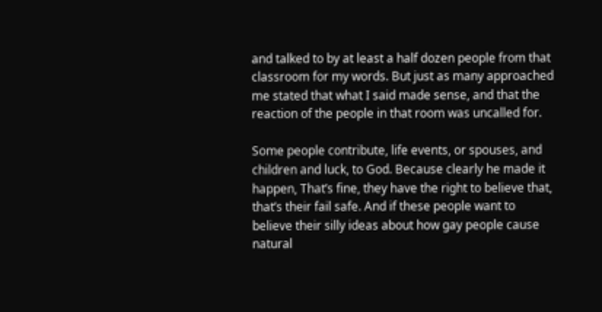and talked to by at least a half dozen people from that classroom for my words. But just as many approached me stated that what I said made sense, and that the reaction of the people in that room was uncalled for.

Some people contribute, life events, or spouses, and children and luck, to God. Because clearly he made it happen, That’s fine, they have the right to believe that, that’s their fail safe. And if these people want to believe their silly ideas about how gay people cause natural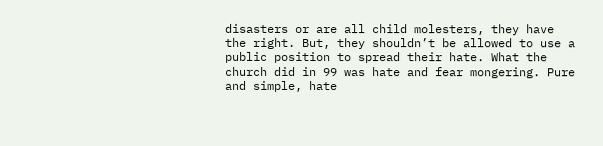disasters or are all child molesters, they have the right. But, they shouldn’t be allowed to use a public position to spread their hate. What the church did in 99 was hate and fear mongering. Pure and simple, hate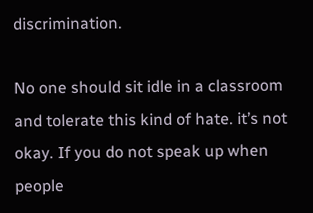discrimination.

No one should sit idle in a classroom and tolerate this kind of hate. it’s not okay. If you do not speak up when people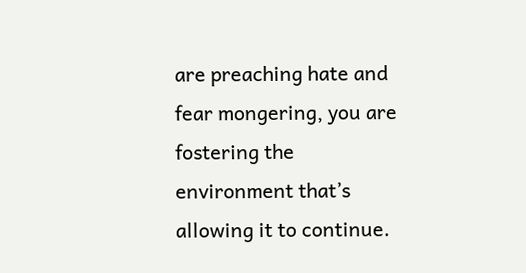are preaching hate and fear mongering, you are fostering the environment that’s allowing it to continue.